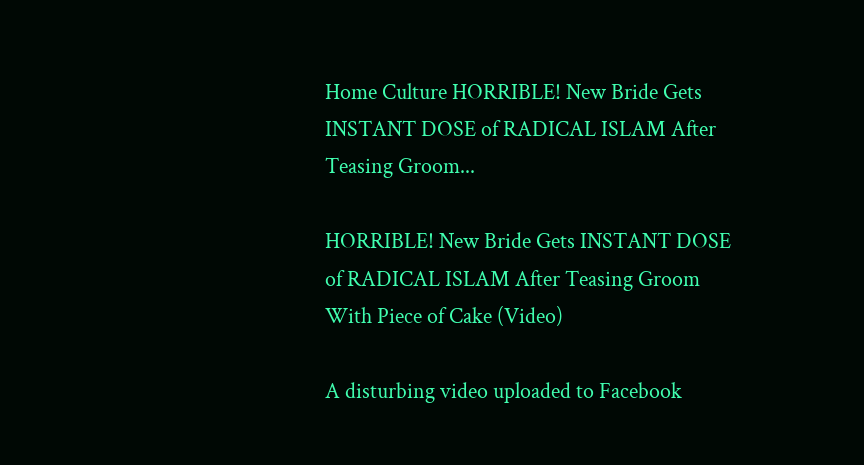Home Culture HORRIBLE! New Bride Gets INSTANT DOSE of RADICAL ISLAM After Teasing Groom...

HORRIBLE! New Bride Gets INSTANT DOSE of RADICAL ISLAM After Teasing Groom With Piece of Cake (Video)

A disturbing video uploaded to Facebook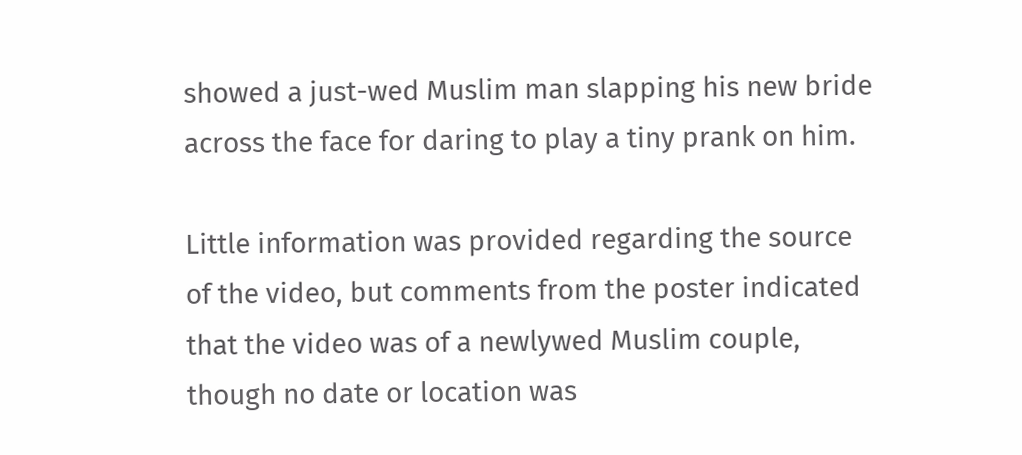showed a just-wed Muslim man slapping his new bride across the face for daring to play a tiny prank on him.

Little information was provided regarding the source of the video, but comments from the poster indicated that the video was of a newlywed Muslim couple, though no date or location was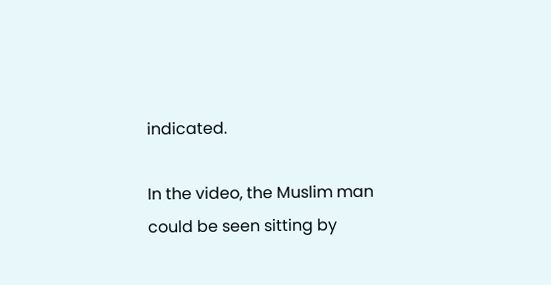indicated.

In the video, the Muslim man could be seen sitting by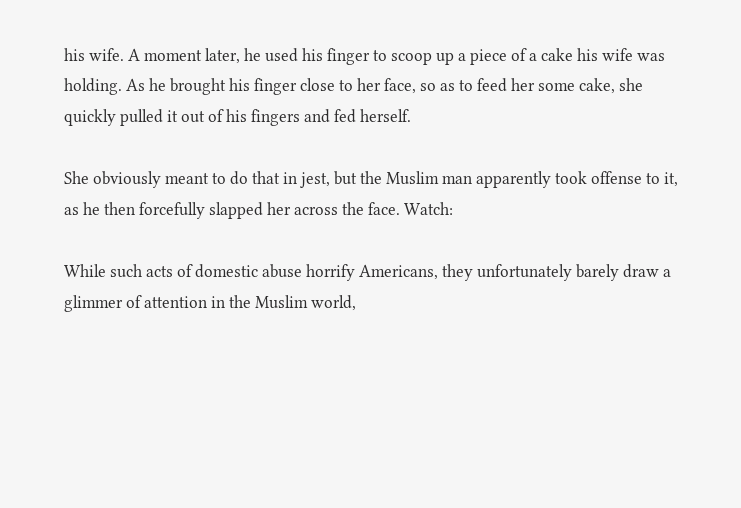his wife. A moment later, he used his finger to scoop up a piece of a cake his wife was holding. As he brought his finger close to her face, so as to feed her some cake, she quickly pulled it out of his fingers and fed herself.

She obviously meant to do that in jest, but the Muslim man apparently took offense to it, as he then forcefully slapped her across the face. Watch:

While such acts of domestic abuse horrify Americans, they unfortunately barely draw a glimmer of attention in the Muslim world,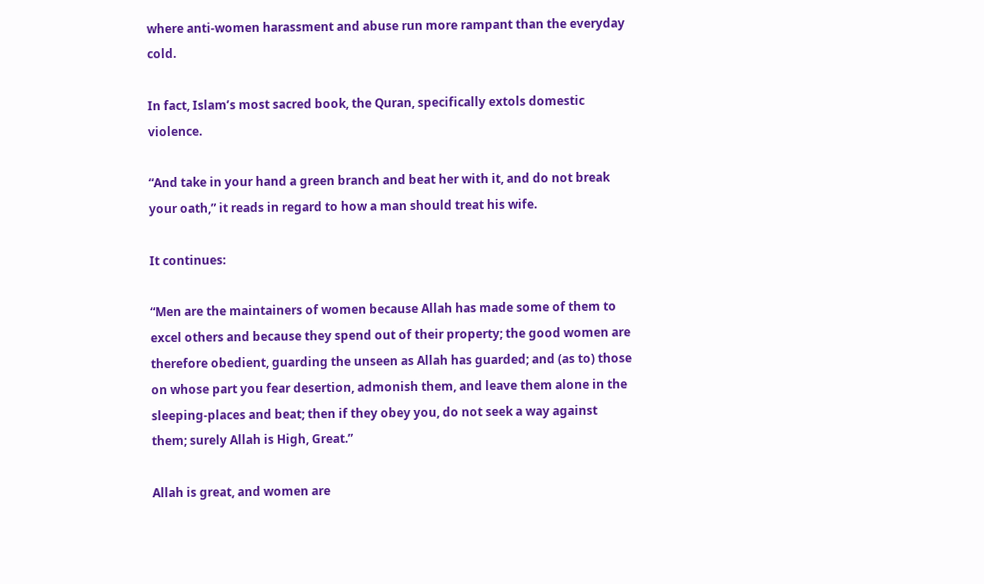where anti-women harassment and abuse run more rampant than the everyday cold.

In fact, Islam’s most sacred book, the Quran, specifically extols domestic violence.

“And take in your hand a green branch and beat her with it, and do not break your oath,” it reads in regard to how a man should treat his wife.

It continues:

“Men are the maintainers of women because Allah has made some of them to excel others and because they spend out of their property; the good women are therefore obedient, guarding the unseen as Allah has guarded; and (as to) those on whose part you fear desertion, admonish them, and leave them alone in the sleeping-places and beat; then if they obey you, do not seek a way against them; surely Allah is High, Great.”

Allah is great, and women are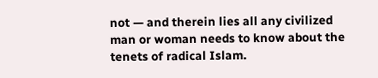not — and therein lies all any civilized man or woman needs to know about the tenets of radical Islam.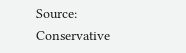Source: Conservative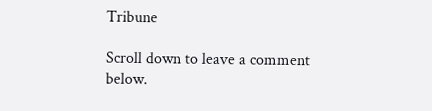Tribune

Scroll down to leave a comment below.